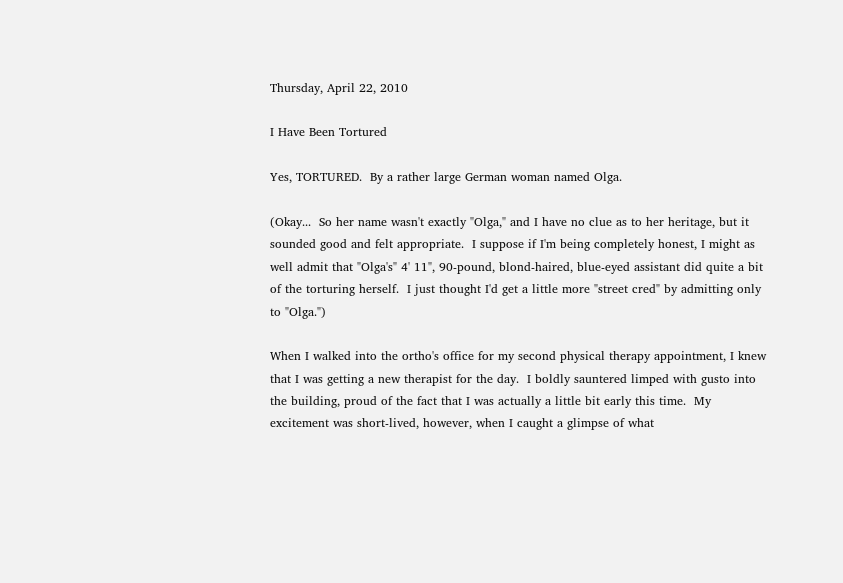Thursday, April 22, 2010

I Have Been Tortured

Yes, TORTURED.  By a rather large German woman named Olga.

(Okay...  So her name wasn't exactly "Olga," and I have no clue as to her heritage, but it sounded good and felt appropriate.  I suppose if I'm being completely honest, I might as well admit that "Olga's" 4' 11", 90-pound, blond-haired, blue-eyed assistant did quite a bit of the torturing herself.  I just thought I'd get a little more "street cred" by admitting only to "Olga.")

When I walked into the ortho's office for my second physical therapy appointment, I knew that I was getting a new therapist for the day.  I boldly sauntered limped with gusto into the building, proud of the fact that I was actually a little bit early this time.  My excitement was short-lived, however, when I caught a glimpse of what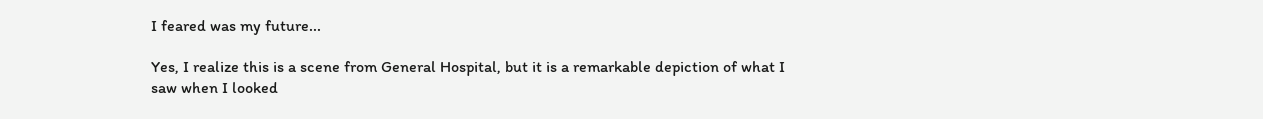I feared was my future...

Yes, I realize this is a scene from General Hospital, but it is a remarkable depiction of what I saw when I looked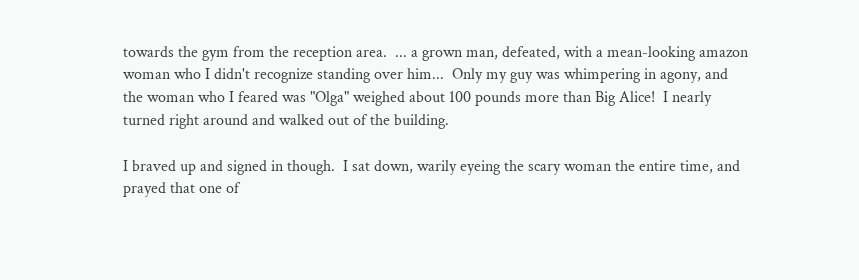towards the gym from the reception area.  ... a grown man, defeated, with a mean-looking amazon woman who I didn't recognize standing over him...  Only my guy was whimpering in agony, and the woman who I feared was "Olga" weighed about 100 pounds more than Big Alice!  I nearly turned right around and walked out of the building.

I braved up and signed in though.  I sat down, warily eyeing the scary woman the entire time, and prayed that one of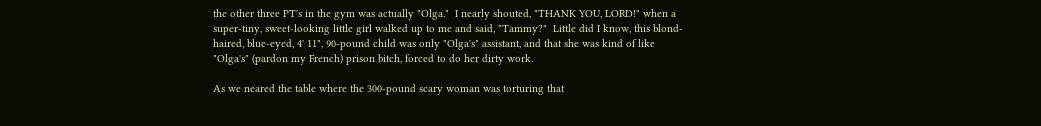the other three PT's in the gym was actually "Olga."  I nearly shouted, "THANK YOU, LORD!" when a super-tiny, sweet-looking little girl walked up to me and said, "Tammy?"  Little did I know, this blond-haired, blue-eyed, 4' 11", 90-pound child was only "Olga's" assistant, and that she was kind of like "Olga's" (pardon my French) prison bitch, forced to do her dirty work.

As we neared the table where the 300-pound scary woman was torturing that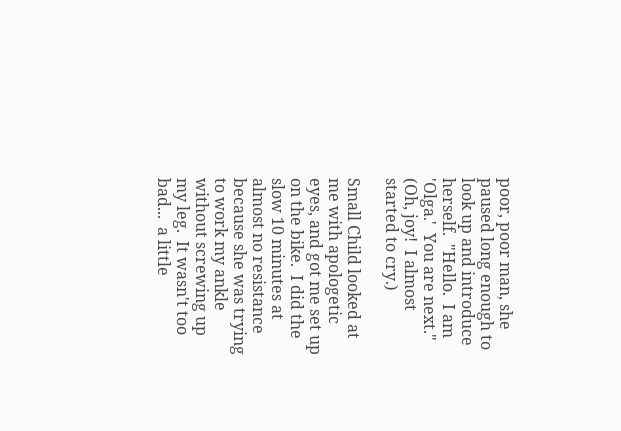poor, poor man, she paused long enough to look up and introduce herself.  "Hello.  I am 'Olga.'  You are next."  (Oh, joy!  I almost started to cry.)

Small Child looked at me with apologetic eyes, and got me set up on the bike.  I did the slow 10 minutes at almost no resistance because she was trying to work my ankle without screwing up my leg.  It wasn't too bad...  a little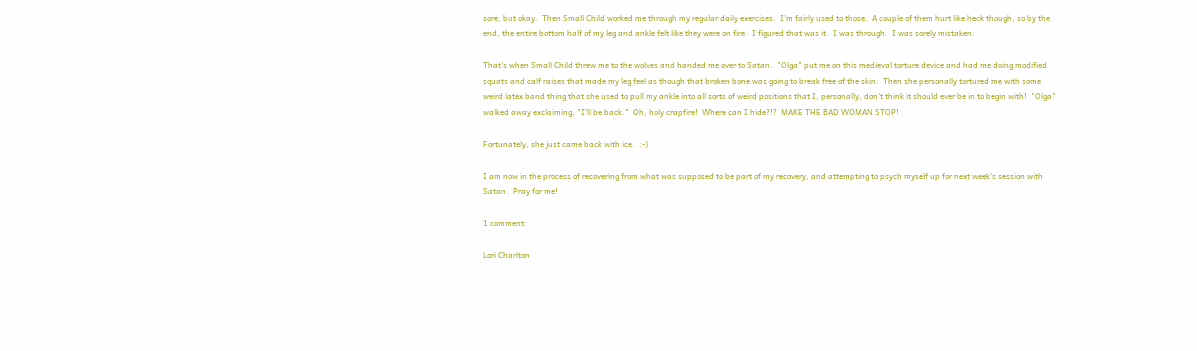sore, but okay.  Then Small Child worked me through my regular daily exercises.  I'm fairly used to those.  A couple of them hurt like heck though, so by the end, the entire bottom half of my leg and ankle felt like they were on fire.  I figured that was it.  I was through.  I was sorely mistaken.

That's when Small Child threw me to the wolves and handed me over to Satan.  "Olga" put me on this medieval torture device and had me doing modified squats and calf raises that made my leg feel as though that broken bone was going to break free of the skin.  Then she personally tortured me with some weird latex band thing that she used to pull my ankle into all sorts of weird positions that I, personally, don't think it should ever be in to begin with!  "Olga" walked away exclaiming, "I'll be back."  Oh, holy crapfire!  Where can I hide?!?  MAKE THE BAD WOMAN STOP!

Fortunately, she just came back with ice.  :-)

I am now in the process of recovering from what was supposed to be part of my recovery, and attempting to psych myself up for next week's session with Satan.  Pray for me!

1 comment:

Lori Charlton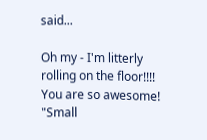said...

Oh my - I'm litterly rolling on the floor!!!! You are so awesome! "Small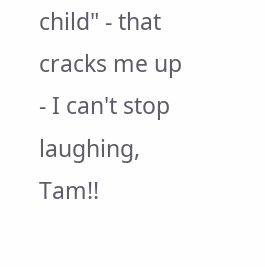child" - that cracks me up - I can't stop laughing, Tam!!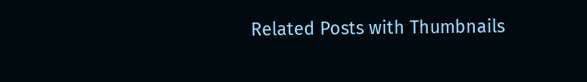Related Posts with Thumbnails